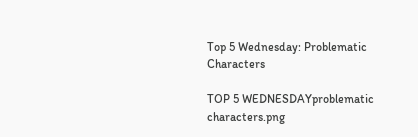Top 5 Wednesday: Problematic Characters

TOP 5 WEDNESDAYproblematic characters.png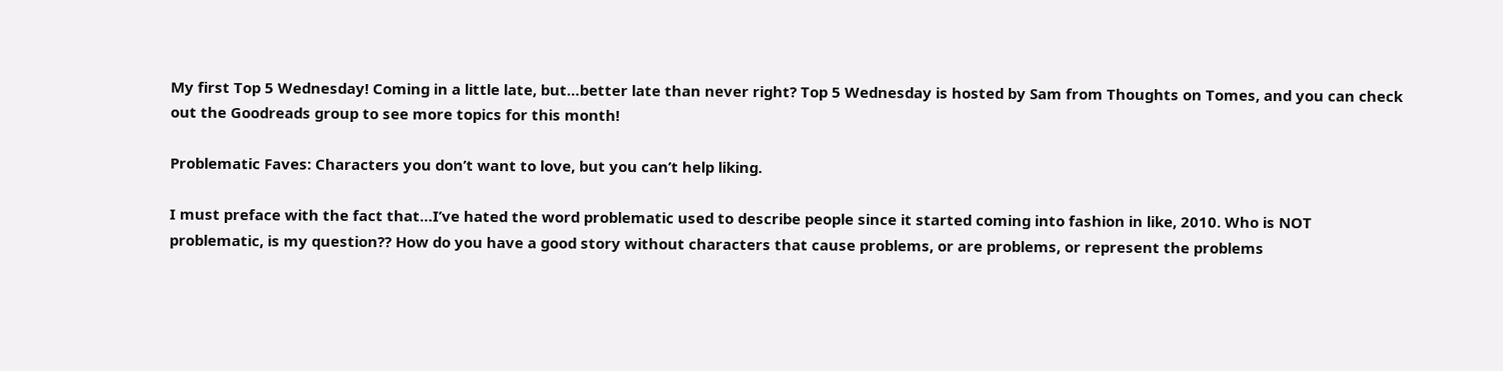My first Top 5 Wednesday! Coming in a little late, but…better late than never right? Top 5 Wednesday is hosted by Sam from Thoughts on Tomes, and you can check out the Goodreads group to see more topics for this month!

Problematic Faves: Characters you don’t want to love, but you can’t help liking.

I must preface with the fact that…I’ve hated the word problematic used to describe people since it started coming into fashion in like, 2010. Who is NOT problematic, is my question?? How do you have a good story without characters that cause problems, or are problems, or represent the problems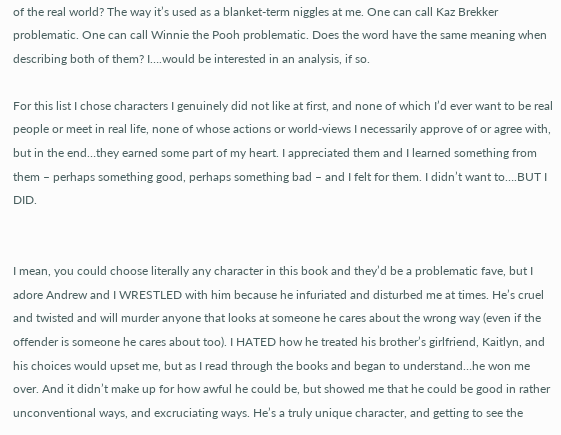of the real world? The way it’s used as a blanket-term niggles at me. One can call Kaz Brekker problematic. One can call Winnie the Pooh problematic. Does the word have the same meaning when describing both of them? I….would be interested in an analysis, if so.

For this list I chose characters I genuinely did not like at first, and none of which I’d ever want to be real people or meet in real life, none of whose actions or world-views I necessarily approve of or agree with, but in the end…they earned some part of my heart. I appreciated them and I learned something from them – perhaps something good, perhaps something bad – and I felt for them. I didn’t want to….BUT I DID.


I mean, you could choose literally any character in this book and they’d be a problematic fave, but I adore Andrew and I WRESTLED with him because he infuriated and disturbed me at times. He’s cruel and twisted and will murder anyone that looks at someone he cares about the wrong way (even if the offender is someone he cares about too). I HATED how he treated his brother’s girlfriend, Kaitlyn, and his choices would upset me, but as I read through the books and began to understand…he won me over. And it didn’t make up for how awful he could be, but showed me that he could be good in rather unconventional ways, and excruciating ways. He’s a truly unique character, and getting to see the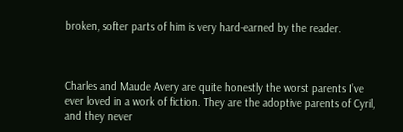broken, softer parts of him is very hard-earned by the reader.



Charles and Maude Avery are quite honestly the worst parents I’ve ever loved in a work of fiction. They are the adoptive parents of Cyril, and they never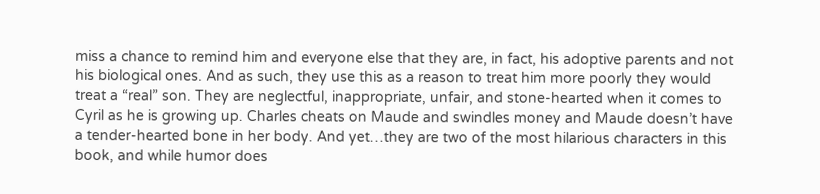miss a chance to remind him and everyone else that they are, in fact, his adoptive parents and not his biological ones. And as such, they use this as a reason to treat him more poorly they would treat a “real” son. They are neglectful, inappropriate, unfair, and stone-hearted when it comes to Cyril as he is growing up. Charles cheats on Maude and swindles money and Maude doesn’t have a tender-hearted bone in her body. And yet…they are two of the most hilarious characters in this book, and while humor does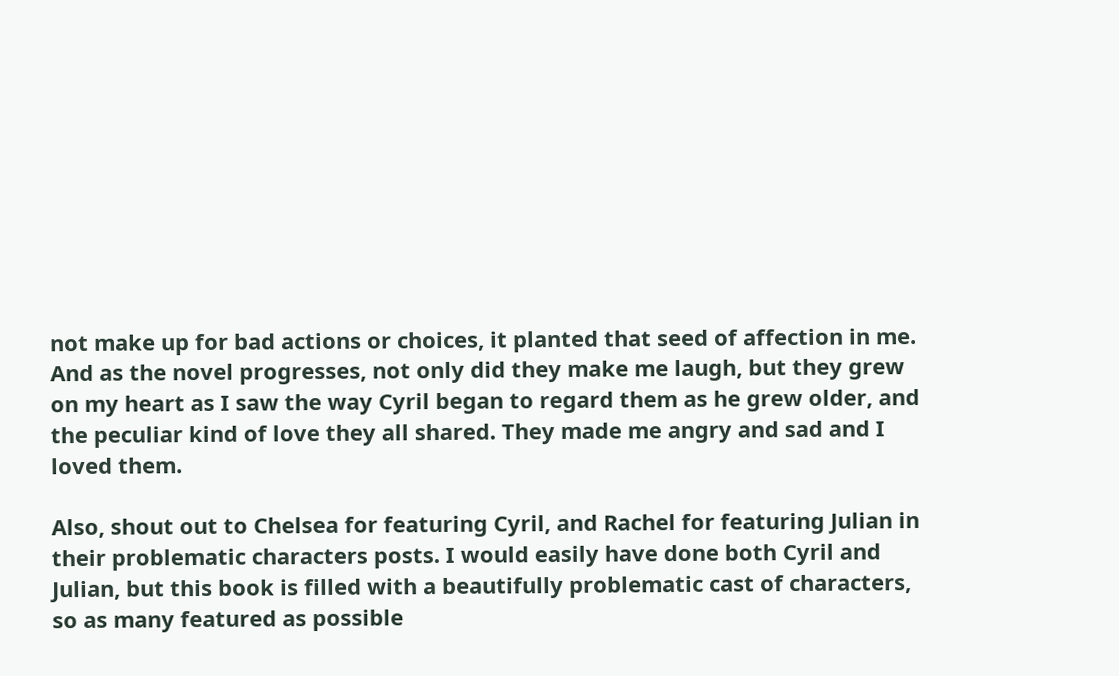not make up for bad actions or choices, it planted that seed of affection in me. And as the novel progresses, not only did they make me laugh, but they grew on my heart as I saw the way Cyril began to regard them as he grew older, and the peculiar kind of love they all shared. They made me angry and sad and I loved them.

Also, shout out to Chelsea for featuring Cyril, and Rachel for featuring Julian in their problematic characters posts. I would easily have done both Cyril and Julian, but this book is filled with a beautifully problematic cast of characters, so as many featured as possible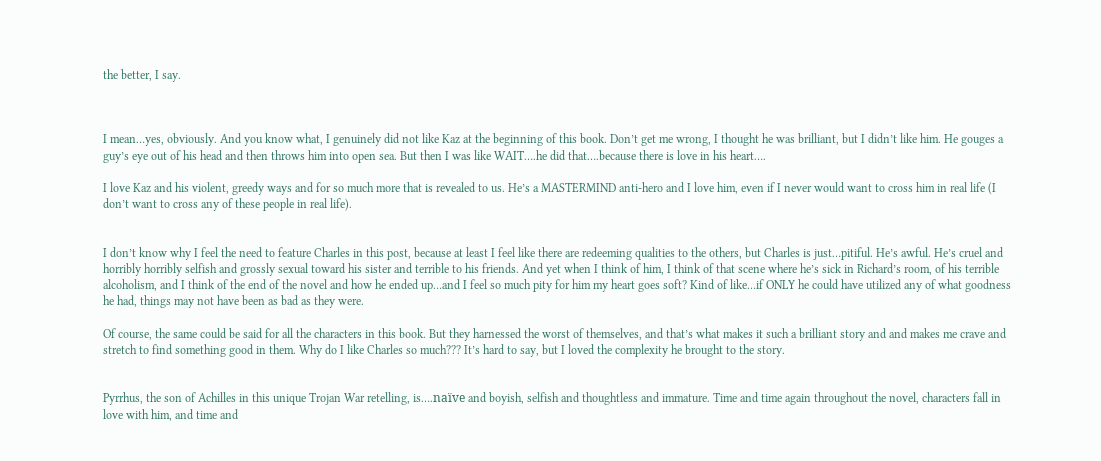the better, I say.



I mean…yes, obviously. And you know what, I genuinely did not like Kaz at the beginning of this book. Don’t get me wrong, I thought he was brilliant, but I didn’t like him. He gouges a guy’s eye out of his head and then throws him into open sea. But then I was like WAIT….he did that….because there is love in his heart….

I love Kaz and his violent, greedy ways and for so much more that is revealed to us. He’s a MASTERMIND anti-hero and I love him, even if I never would want to cross him in real life (I don’t want to cross any of these people in real life).


I don’t know why I feel the need to feature Charles in this post, because at least I feel like there are redeeming qualities to the others, but Charles is just…pitiful. He’s awful. He’s cruel and horribly horribly selfish and grossly sexual toward his sister and terrible to his friends. And yet when I think of him, I think of that scene where he’s sick in Richard’s room, of his terrible alcoholism, and I think of the end of the novel and how he ended up…and I feel so much pity for him my heart goes soft? Kind of like…if ONLY he could have utilized any of what goodness he had, things may not have been as bad as they were.

Of course, the same could be said for all the characters in this book. But they harnessed the worst of themselves, and that’s what makes it such a brilliant story and and makes me crave and stretch to find something good in them. Why do I like Charles so much??? It’s hard to say, but I loved the complexity he brought to the story.


Pyrrhus, the son of Achilles in this unique Trojan War retelling, is….naïve and boyish, selfish and thoughtless and immature. Time and time again throughout the novel, characters fall in love with him, and time and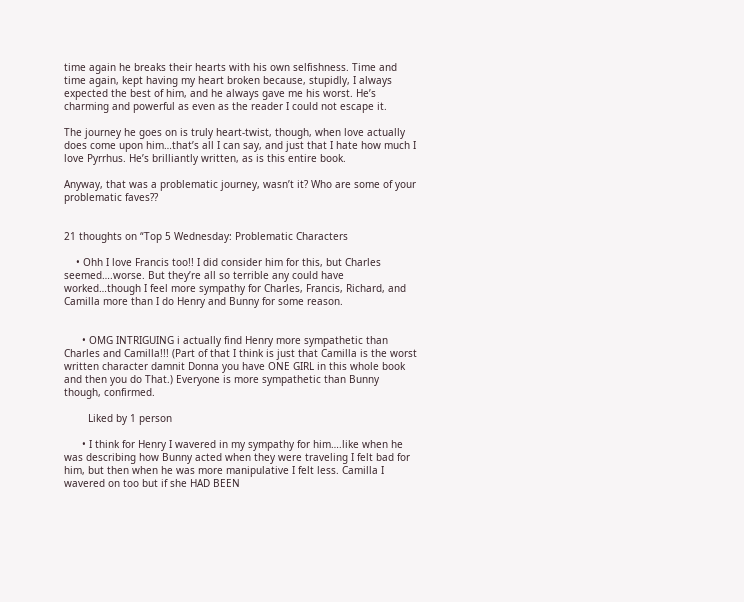time again he breaks their hearts with his own selfishness. Time and time again, kept having my heart broken because, stupidly, I always expected the best of him, and he always gave me his worst. He’s charming and powerful as even as the reader I could not escape it.

The journey he goes on is truly heart-twist, though, when love actually does come upon him…that’s all I can say, and just that I hate how much I love Pyrrhus. He’s brilliantly written, as is this entire book.

Anyway, that was a problematic journey, wasn’t it? Who are some of your problematic faves??


21 thoughts on “Top 5 Wednesday: Problematic Characters

    • Ohh I love Francis too!! I did consider him for this, but Charles seemed….worse. But they’re all so terrible any could have worked…though I feel more sympathy for Charles, Francis, Richard, and Camilla more than I do Henry and Bunny for some reason.


      • OMG INTRIGUING i actually find Henry more sympathetic than Charles and Camilla!!! (Part of that I think is just that Camilla is the worst written character damnit Donna you have ONE GIRL in this whole book and then you do That.) Everyone is more sympathetic than Bunny though, confirmed.

        Liked by 1 person

      • I think for Henry I wavered in my sympathy for him….like when he was describing how Bunny acted when they were traveling I felt bad for him, but then when he was more manipulative I felt less. Camilla I wavered on too but if she HAD BEEN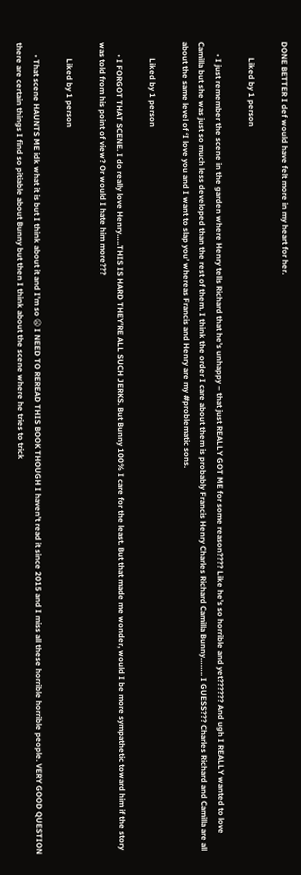DONE BETTER I def would have felt more in my heart for her.

        Liked by 1 person

      • I just remember the scene in the garden where Henry tells Richard that he’s unhappy – that just REALLY GOT ME for some reason???? Like he’s so horrible and yet?????? And ugh I REALLY wanted to love Camilla but she was just so much less developed than the rest of them. I think the order I care about them is probably Francis Henry Charles Richard Camilla Bunny…….. I GUESS??? Charles Richard and Camilla are all about the same level of ‘I love you and I want to slap you’ whereas Francis and Henry are my #problematic sons.

        Liked by 1 person

      • I FORGOT THAT SCENE. I do really love Henry…..THIS IS HARD THEY’RE ALL SUCH JERKS. But Bunny 100% I care for the least. But that made me wonder, would I be more sympathetic toward him if the story was told from his point of view? Or would I hate him more???

        Liked by 1 person

      • That scene HAUNTS ME idk what it is but I think about it and I’m so 😦 I NEED TO REREAD THIS BOOK THOUGH I haven’t read it since 2015 and I miss all these horrible horrible people. VERY GOOD QUESTION there are certain things I find so pitiable about Bunny but then I think about the scene where he tries to trick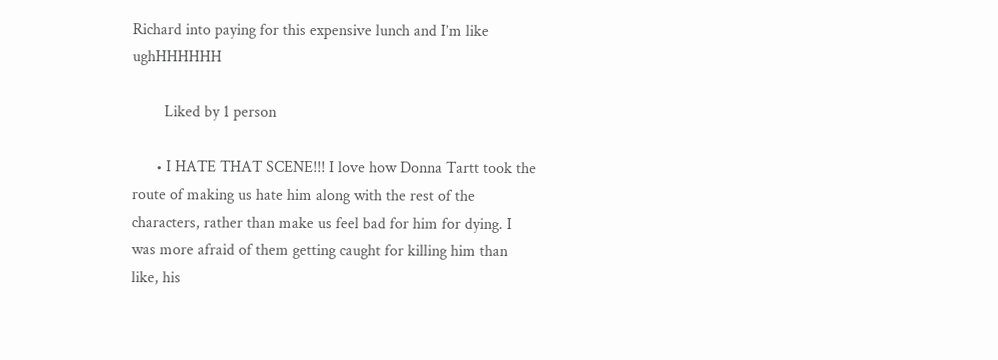Richard into paying for this expensive lunch and I’m like ughHHHHHH

        Liked by 1 person

      • I HATE THAT SCENE!!! I love how Donna Tartt took the route of making us hate him along with the rest of the characters, rather than make us feel bad for him for dying. I was more afraid of them getting caught for killing him than like, his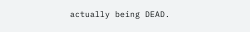actually being DEAD.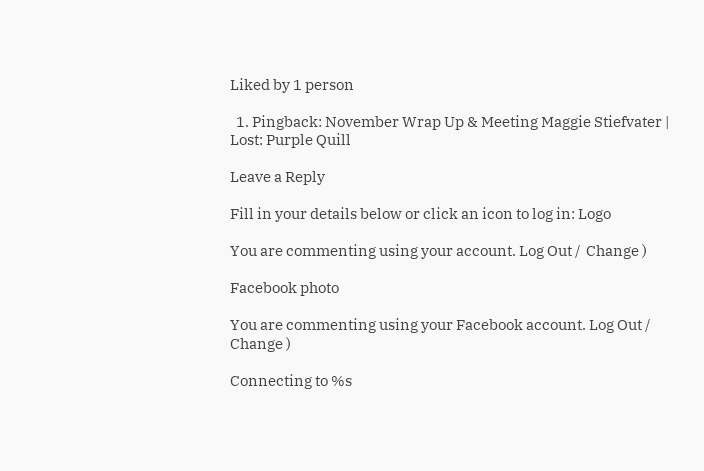Liked by 1 person

  1. Pingback: November Wrap Up & Meeting Maggie Stiefvater | Lost: Purple Quill

Leave a Reply

Fill in your details below or click an icon to log in: Logo

You are commenting using your account. Log Out /  Change )

Facebook photo

You are commenting using your Facebook account. Log Out /  Change )

Connecting to %s